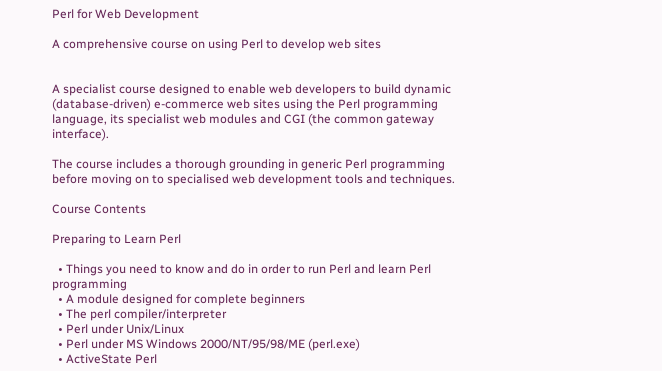Perl for Web Development

A comprehensive course on using Perl to develop web sites


A specialist course designed to enable web developers to build dynamic (database-driven) e-commerce web sites using the Perl programming language, its specialist web modules and CGI (the common gateway interface).

The course includes a thorough grounding in generic Perl programming before moving on to specialised web development tools and techniques.

Course Contents

Preparing to Learn Perl

  • Things you need to know and do in order to run Perl and learn Perl programming
  • A module designed for complete beginners
  • The perl compiler/interpreter
  • Perl under Unix/Linux
  • Perl under MS Windows 2000/NT/95/98/ME (perl.exe)
  • ActiveState Perl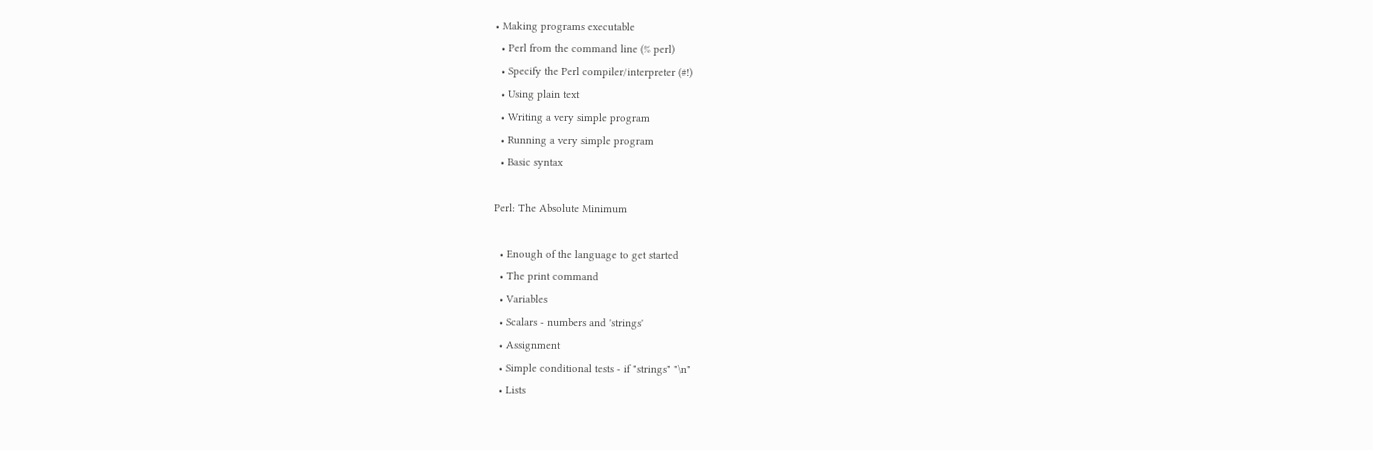• Making programs executable
  • Perl from the command line (% perl)
  • Specify the Perl compiler/interpreter (#!)
  • Using plain text
  • Writing a very simple program
  • Running a very simple program
  • Basic syntax

Perl: The Absolute Minimum

  • Enough of the language to get started
  • The print command
  • Variables
  • Scalars - numbers and 'strings'
  • Assignment
  • Simple conditional tests - if "strings" "\n"
  • Lists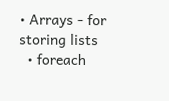• Arrays - for storing lists
  • foreach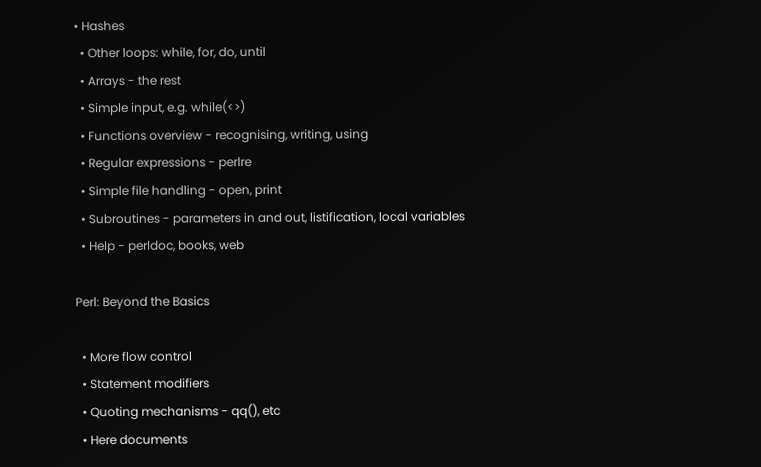• Hashes
  • Other loops: while, for, do, until
  • Arrays - the rest
  • Simple input, e.g. while(<>)
  • Functions overview - recognising, writing, using
  • Regular expressions - perlre
  • Simple file handling - open, print
  • Subroutines - parameters in and out, listification, local variables
  • Help - perldoc, books, web

Perl: Beyond the Basics

  • More flow control
  • Statement modifiers
  • Quoting mechanisms - qq(), etc
  • Here documents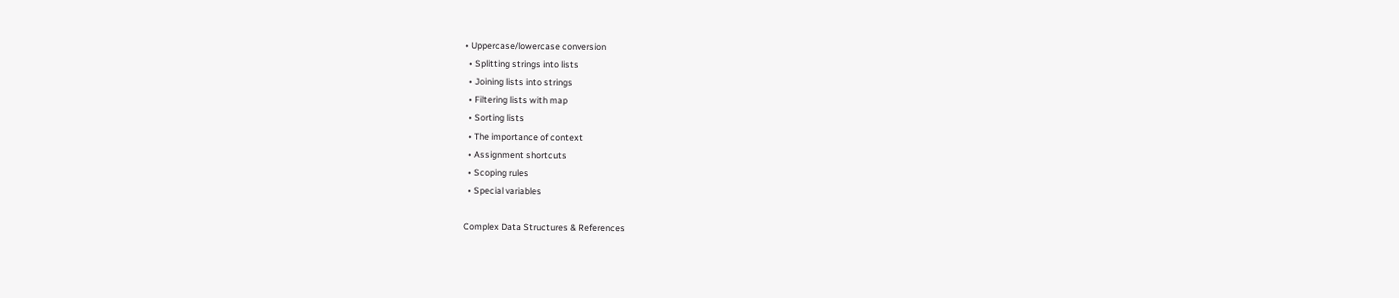• Uppercase/lowercase conversion
  • Splitting strings into lists
  • Joining lists into strings
  • Filtering lists with map
  • Sorting lists
  • The importance of context
  • Assignment shortcuts
  • Scoping rules
  • Special variables

Complex Data Structures & References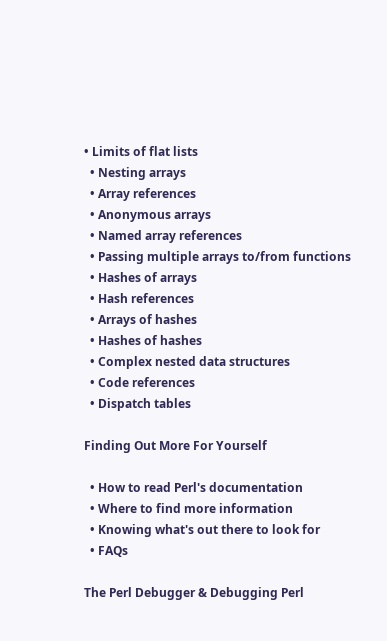• Limits of flat lists
  • Nesting arrays
  • Array references
  • Anonymous arrays
  • Named array references
  • Passing multiple arrays to/from functions
  • Hashes of arrays
  • Hash references
  • Arrays of hashes
  • Hashes of hashes
  • Complex nested data structures
  • Code references
  • Dispatch tables

Finding Out More For Yourself

  • How to read Perl's documentation
  • Where to find more information
  • Knowing what's out there to look for
  • FAQs

The Perl Debugger & Debugging Perl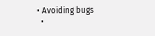• Avoiding bugs
  •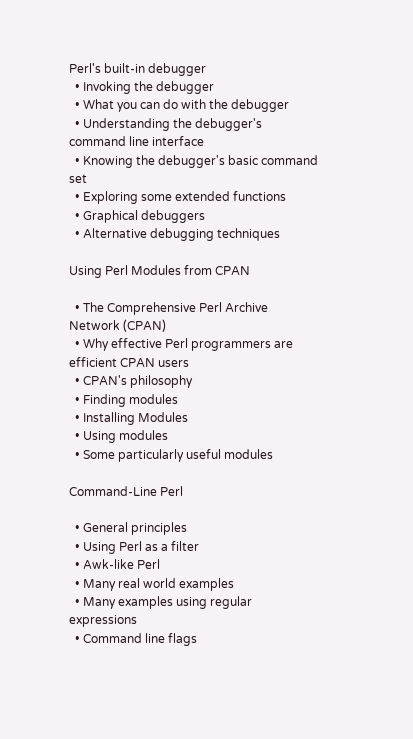Perl's built-in debugger
  • Invoking the debugger
  • What you can do with the debugger
  • Understanding the debugger's command line interface
  • Knowing the debugger's basic command set
  • Exploring some extended functions
  • Graphical debuggers
  • Alternative debugging techniques

Using Perl Modules from CPAN

  • The Comprehensive Perl Archive Network (CPAN)
  • Why effective Perl programmers are efficient CPAN users
  • CPAN's philosophy
  • Finding modules
  • Installing Modules
  • Using modules
  • Some particularly useful modules

Command-Line Perl

  • General principles
  • Using Perl as a filter
  • Awk-like Perl
  • Many real world examples
  • Many examples using regular expressions
  • Command line flags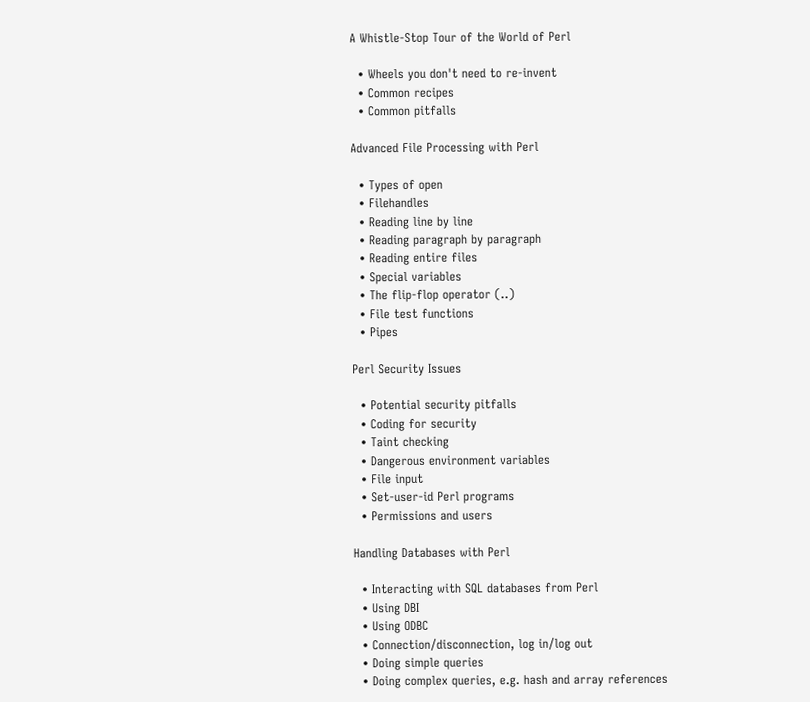A Whistle-Stop Tour of the World of Perl

  • Wheels you don't need to re-invent
  • Common recipes
  • Common pitfalls

Advanced File Processing with Perl

  • Types of open
  • Filehandles
  • Reading line by line
  • Reading paragraph by paragraph
  • Reading entire files
  • Special variables
  • The flip-flop operator (..)
  • File test functions
  • Pipes

Perl Security Issues

  • Potential security pitfalls
  • Coding for security
  • Taint checking
  • Dangerous environment variables
  • File input
  • Set-user-id Perl programs
  • Permissions and users

Handling Databases with Perl

  • Interacting with SQL databases from Perl
  • Using DBI
  • Using ODBC
  • Connection/disconnection, log in/log out
  • Doing simple queries
  • Doing complex queries, e.g. hash and array references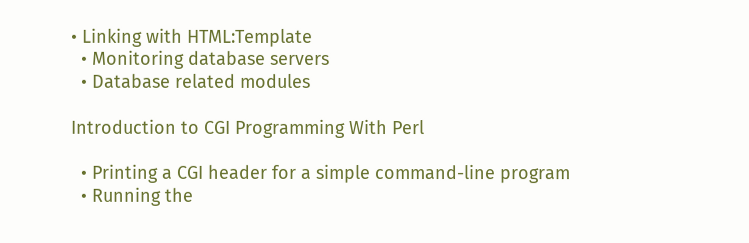• Linking with HTML:Template
  • Monitoring database servers
  • Database related modules

Introduction to CGI Programming With Perl

  • Printing a CGI header for a simple command-line program
  • Running the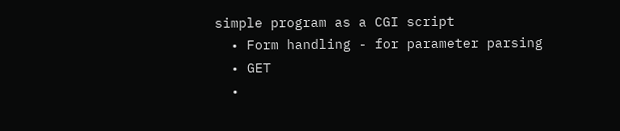simple program as a CGI script
  • Form handling - for parameter parsing
  • GET
  •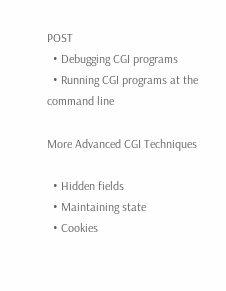POST
  • Debugging CGI programs
  • Running CGI programs at the command line

More Advanced CGI Techniques

  • Hidden fields
  • Maintaining state
  • Cookies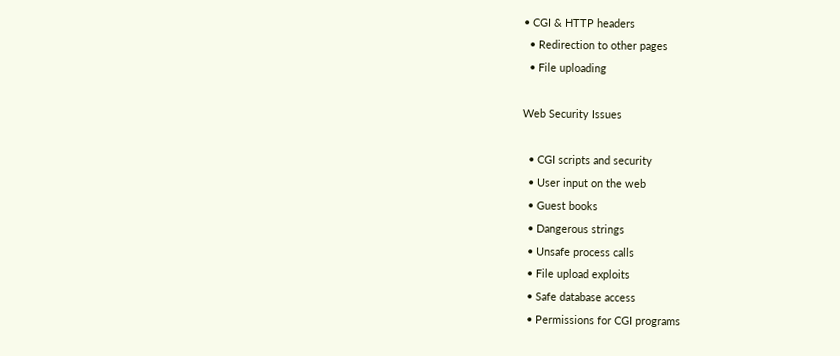• CGI & HTTP headers
  • Redirection to other pages
  • File uploading

Web Security Issues

  • CGI scripts and security
  • User input on the web
  • Guest books
  • Dangerous strings
  • Unsafe process calls
  • File upload exploits
  • Safe database access
  • Permissions for CGI programs